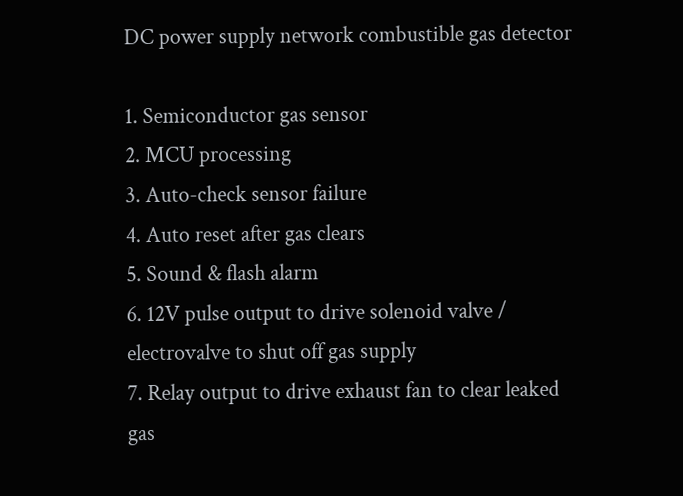DC power supply network combustible gas detector

1. Semiconductor gas sensor
2. MCU processing
3. Auto-check sensor failure
4. Auto reset after gas clears
5. Sound & flash alarm
6. 12V pulse output to drive solenoid valve / electrovalve to shut off gas supply
7. Relay output to drive exhaust fan to clear leaked gas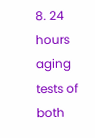8. 24 hours aging tests of both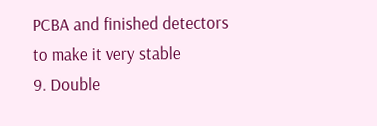PCBA and finished detectors to make it very stable
9. Double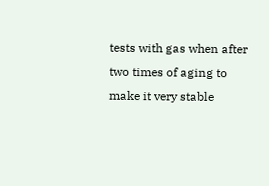tests with gas when after two times of aging to make it very stable